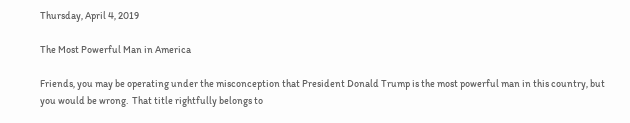Thursday, April 4, 2019

The Most Powerful Man in America

Friends, you may be operating under the misconception that President Donald Trump is the most powerful man in this country, but you would be wrong.  That title rightfully belongs to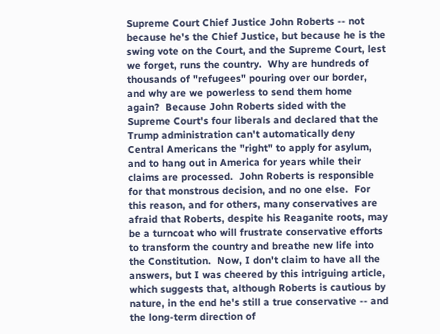Supreme Court Chief Justice John Roberts -- not because he's the Chief Justice, but because he is the swing vote on the Court, and the Supreme Court, lest we forget, runs the country.  Why are hundreds of thousands of "refugees" pouring over our border, and why are we powerless to send them home again?  Because John Roberts sided with the Supreme Court's four liberals and declared that the Trump administration can't automatically deny Central Americans the "right" to apply for asylum, and to hang out in America for years while their claims are processed.  John Roberts is responsible for that monstrous decision, and no one else.  For this reason, and for others, many conservatives are afraid that Roberts, despite his Reaganite roots, may be a turncoat who will frustrate conservative efforts to transform the country and breathe new life into the Constitution.  Now, I don't claim to have all the answers, but I was cheered by this intriguing article, which suggests that, although Roberts is cautious by nature, in the end he's still a true conservative -- and the long-term direction of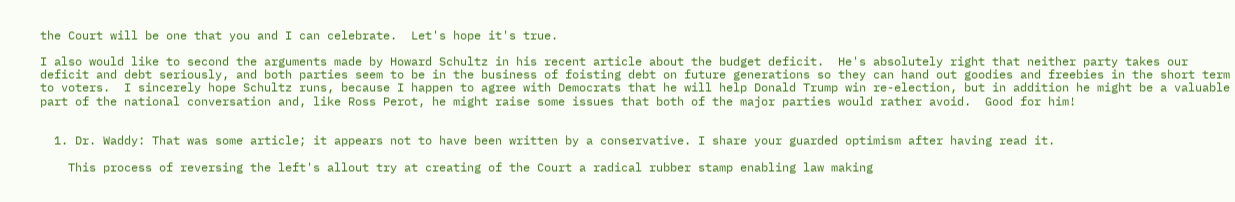the Court will be one that you and I can celebrate.  Let's hope it's true.

I also would like to second the arguments made by Howard Schultz in his recent article about the budget deficit.  He's absolutely right that neither party takes our deficit and debt seriously, and both parties seem to be in the business of foisting debt on future generations so they can hand out goodies and freebies in the short term to voters.  I sincerely hope Schultz runs, because I happen to agree with Democrats that he will help Donald Trump win re-election, but in addition he might be a valuable part of the national conversation and, like Ross Perot, he might raise some issues that both of the major parties would rather avoid.  Good for him!


  1. Dr. Waddy: That was some article; it appears not to have been written by a conservative. I share your guarded optimism after having read it.

    This process of reversing the left's allout try at creating of the Court a radical rubber stamp enabling law making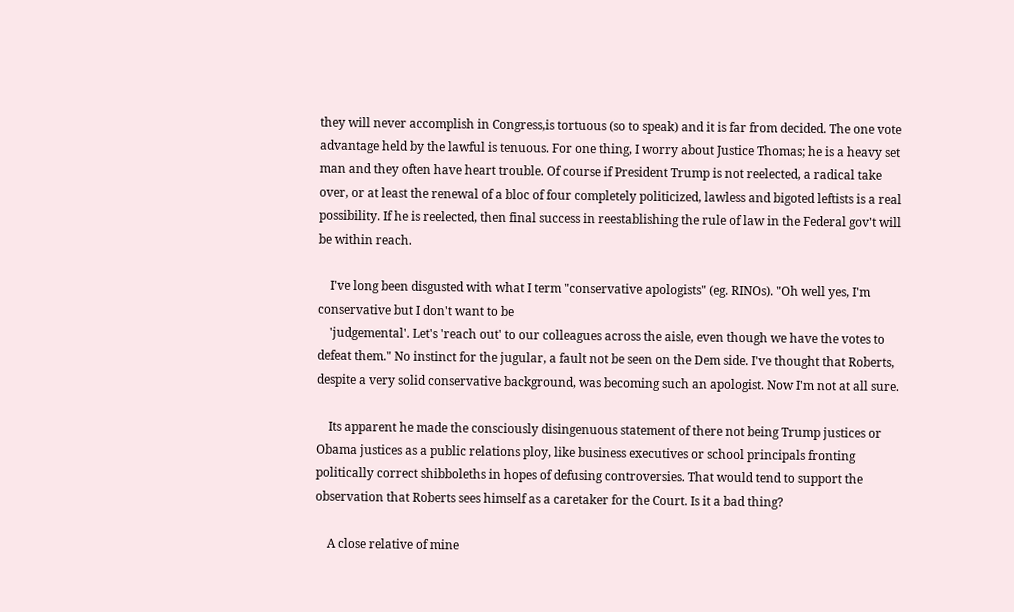they will never accomplish in Congress,is tortuous (so to speak) and it is far from decided. The one vote advantage held by the lawful is tenuous. For one thing, I worry about Justice Thomas; he is a heavy set man and they often have heart trouble. Of course if President Trump is not reelected, a radical take over, or at least the renewal of a bloc of four completely politicized, lawless and bigoted leftists is a real possibility. If he is reelected, then final success in reestablishing the rule of law in the Federal gov't will be within reach.

    I've long been disgusted with what I term "conservative apologists" (eg. RINOs). "Oh well yes, I'm conservative but I don't want to be
    'judgemental'. Let's 'reach out' to our colleagues across the aisle, even though we have the votes to defeat them." No instinct for the jugular, a fault not be seen on the Dem side. I've thought that Roberts, despite a very solid conservative background, was becoming such an apologist. Now I'm not at all sure.

    Its apparent he made the consciously disingenuous statement of there not being Trump justices or Obama justices as a public relations ploy, like business executives or school principals fronting politically correct shibboleths in hopes of defusing controversies. That would tend to support the observation that Roberts sees himself as a caretaker for the Court. Is it a bad thing?

    A close relative of mine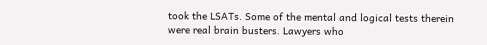took the LSATs. Some of the mental and logical tests therein were real brain busters. Lawyers who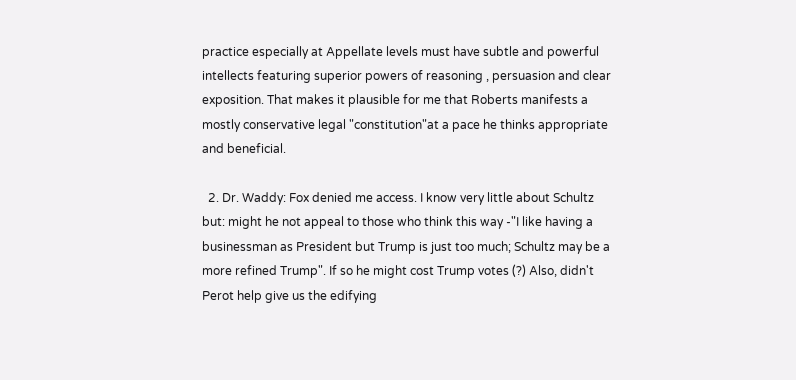practice especially at Appellate levels must have subtle and powerful intellects featuring superior powers of reasoning , persuasion and clear exposition. That makes it plausible for me that Roberts manifests a mostly conservative legal "constitution"at a pace he thinks appropriate and beneficial.

  2. Dr. Waddy: Fox denied me access. I know very little about Schultz but: might he not appeal to those who think this way -"I like having a businessman as President but Trump is just too much; Schultz may be a more refined Trump". If so he might cost Trump votes (?) Also, didn't Perot help give us the edifying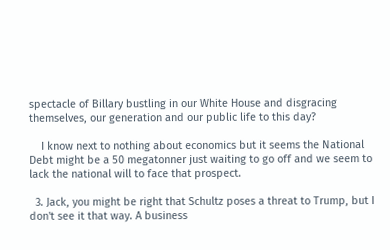spectacle of Billary bustling in our White House and disgracing themselves, our generation and our public life to this day?

    I know next to nothing about economics but it seems the National Debt might be a 50 megatonner just waiting to go off and we seem to lack the national will to face that prospect.

  3. Jack, you might be right that Schultz poses a threat to Trump, but I don't see it that way. A business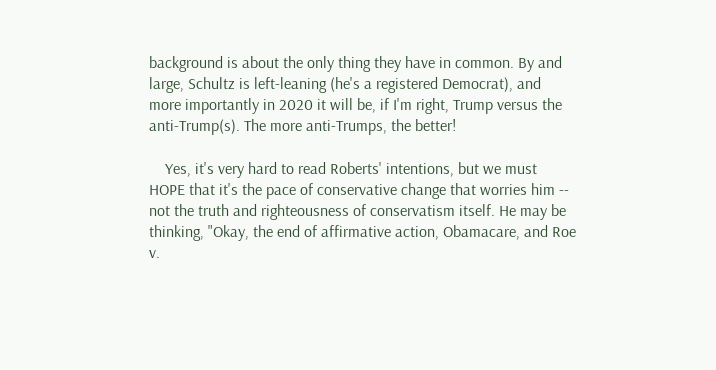background is about the only thing they have in common. By and large, Schultz is left-leaning (he's a registered Democrat), and more importantly in 2020 it will be, if I'm right, Trump versus the anti-Trump(s). The more anti-Trumps, the better!

    Yes, it's very hard to read Roberts' intentions, but we must HOPE that it's the pace of conservative change that worries him -- not the truth and righteousness of conservatism itself. He may be thinking, "Okay, the end of affirmative action, Obamacare, and Roe v.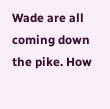Wade are all coming down the pike. How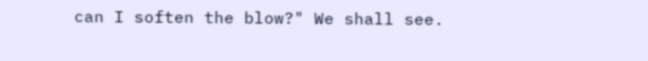can I soften the blow?" We shall see.